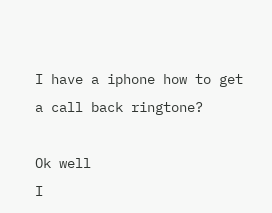I have a iphone how to get a call back ringtone?

Ok well
I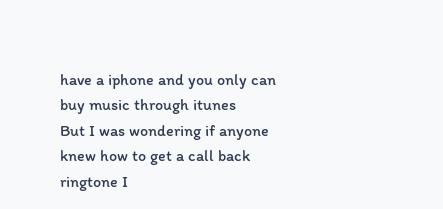have a iphone and you only can buy music through itunes
But I was wondering if anyone knew how to get a call back ringtone I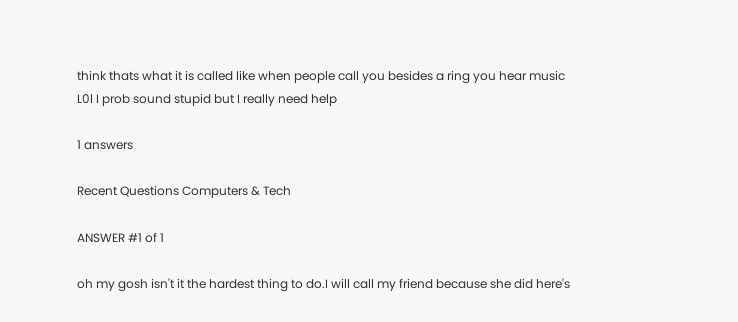think thats what it is called like when people call you besides a ring you hear music
L0l I prob sound stupid but I really need help

1 answers

Recent Questions Computers & Tech

ANSWER #1 of 1

oh my gosh isn't it the hardest thing to do.I will call my friend because she did here's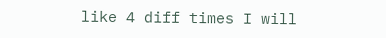like 4 diff times I will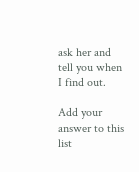ask her and tell you when I find out.

Add your answer to this list